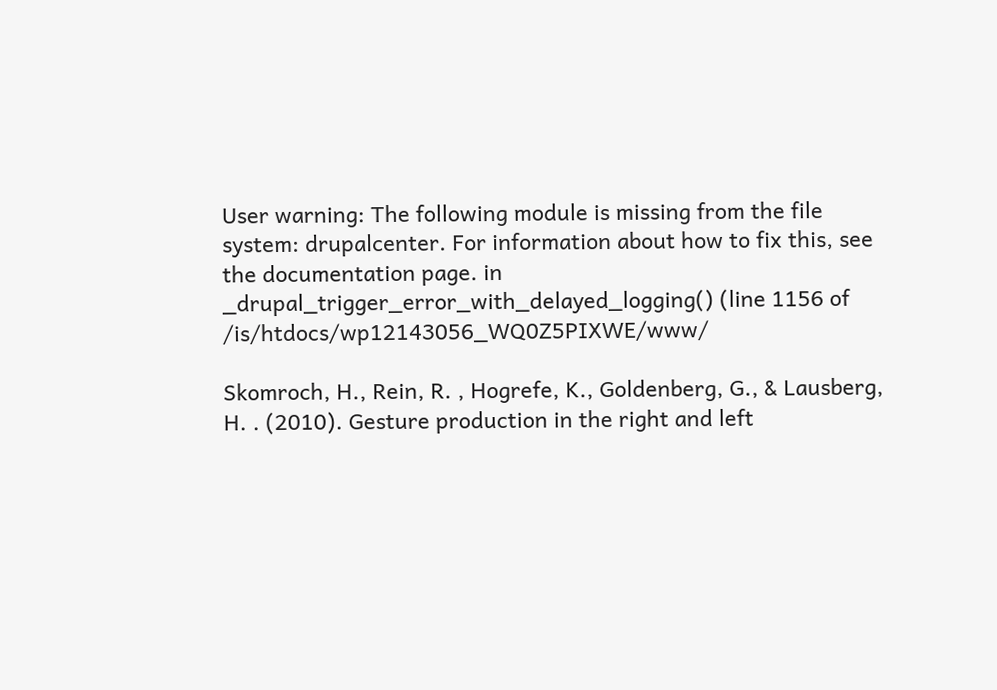User warning: The following module is missing from the file system: drupalcenter. For information about how to fix this, see the documentation page. in _drupal_trigger_error_with_delayed_logging() (line 1156 of /is/htdocs/wp12143056_WQ0Z5PIXWE/www/

Skomroch, H., Rein, R. , Hogrefe, K., Goldenberg, G., & Lausberg, H. . (2010). Gesture production in the right and left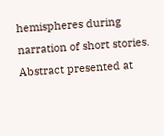hemispheres during narration of short stories. Abstract presented at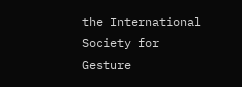the International Society for Gesture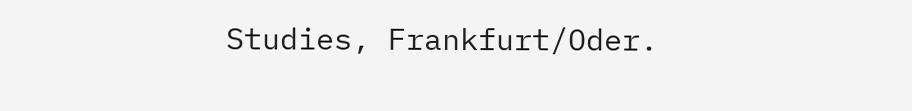Studies, Frankfurt/Oder.